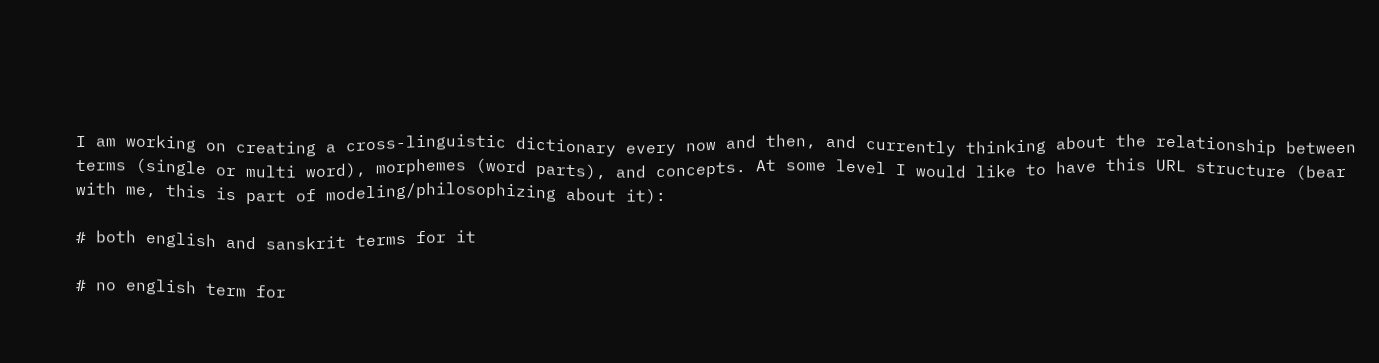I am working on creating a cross-linguistic dictionary every now and then, and currently thinking about the relationship between terms (single or multi word), morphemes (word parts), and concepts. At some level I would like to have this URL structure (bear with me, this is part of modeling/philosophizing about it):

# both english and sanskrit terms for it

# no english term for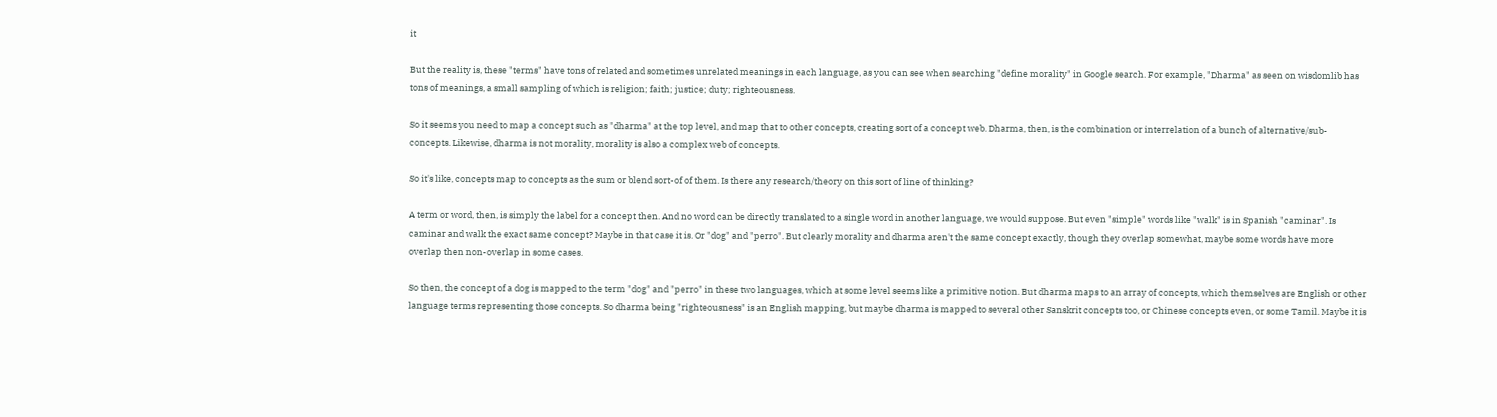it

But the reality is, these "terms" have tons of related and sometimes unrelated meanings in each language, as you can see when searching "define morality" in Google search. For example, "Dharma" as seen on wisdomlib has tons of meanings, a small sampling of which is religion; faith; justice; duty; righteousness.

So it seems you need to map a concept such as "dharma" at the top level, and map that to other concepts, creating sort of a concept web. Dharma, then, is the combination or interrelation of a bunch of alternative/sub- concepts. Likewise, dharma is not morality, morality is also a complex web of concepts.

So it's like, concepts map to concepts as the sum or blend sort-of of them. Is there any research/theory on this sort of line of thinking?

A term or word, then, is simply the label for a concept then. And no word can be directly translated to a single word in another language, we would suppose. But even "simple" words like "walk" is in Spanish "caminar". Is caminar and walk the exact same concept? Maybe in that case it is. Or "dog" and "perro". But clearly morality and dharma aren't the same concept exactly, though they overlap somewhat, maybe some words have more overlap then non-overlap in some cases.

So then, the concept of a dog is mapped to the term "dog" and "perro" in these two languages, which at some level seems like a primitive notion. But dharma maps to an array of concepts, which themselves are English or other language terms representing those concepts. So dharma being "righteousness" is an English mapping, but maybe dharma is mapped to several other Sanskrit concepts too, or Chinese concepts even, or some Tamil. Maybe it is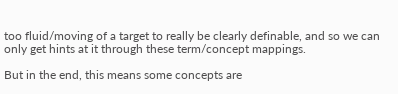too fluid/moving of a target to really be clearly definable, and so we can only get hints at it through these term/concept mappings.

But in the end, this means some concepts are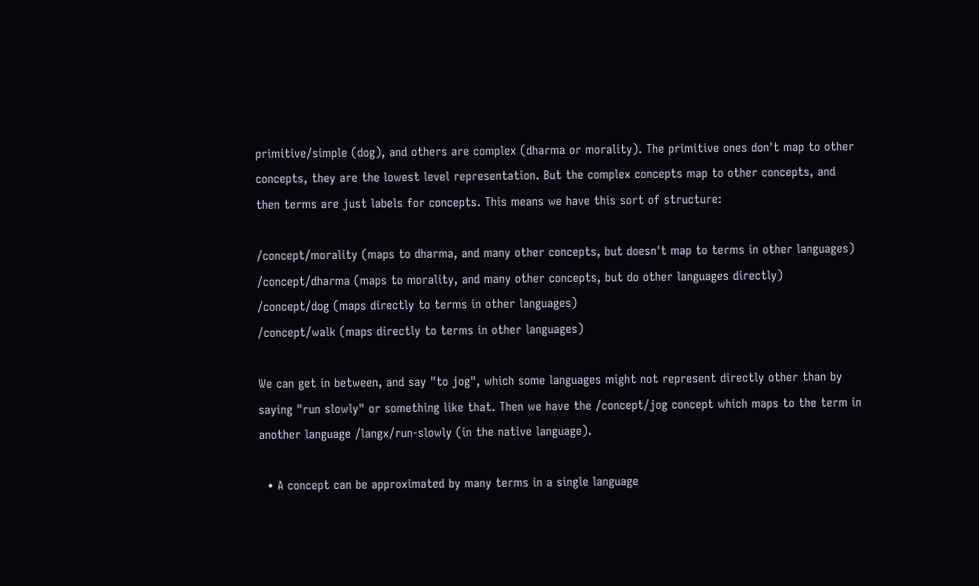primitive/simple (dog), and others are complex (dharma or morality). The primitive ones don't map to other concepts, they are the lowest level representation. But the complex concepts map to other concepts, and then terms are just labels for concepts. This means we have this sort of structure:

/concept/morality (maps to dharma, and many other concepts, but doesn't map to terms in other languages)
/concept/dharma (maps to morality, and many other concepts, but do other languages directly)
/concept/dog (maps directly to terms in other languages)
/concept/walk (maps directly to terms in other languages)

We can get in between, and say "to jog", which some languages might not represent directly other than by saying "run slowly" or something like that. Then we have the /concept/jog concept which maps to the term in another language /langx/run-slowly (in the native language).

  • A concept can be approximated by many terms in a single language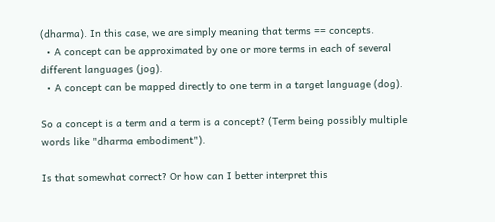(dharma). In this case, we are simply meaning that terms == concepts.
  • A concept can be approximated by one or more terms in each of several different languages (jog).
  • A concept can be mapped directly to one term in a target language (dog).

So a concept is a term and a term is a concept? (Term being possibly multiple words like "dharma embodiment").

Is that somewhat correct? Or how can I better interpret this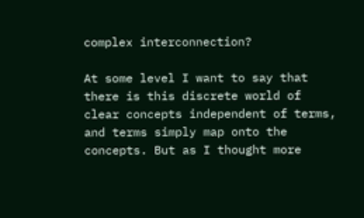complex interconnection?

At some level I want to say that there is this discrete world of clear concepts independent of terms, and terms simply map onto the concepts. But as I thought more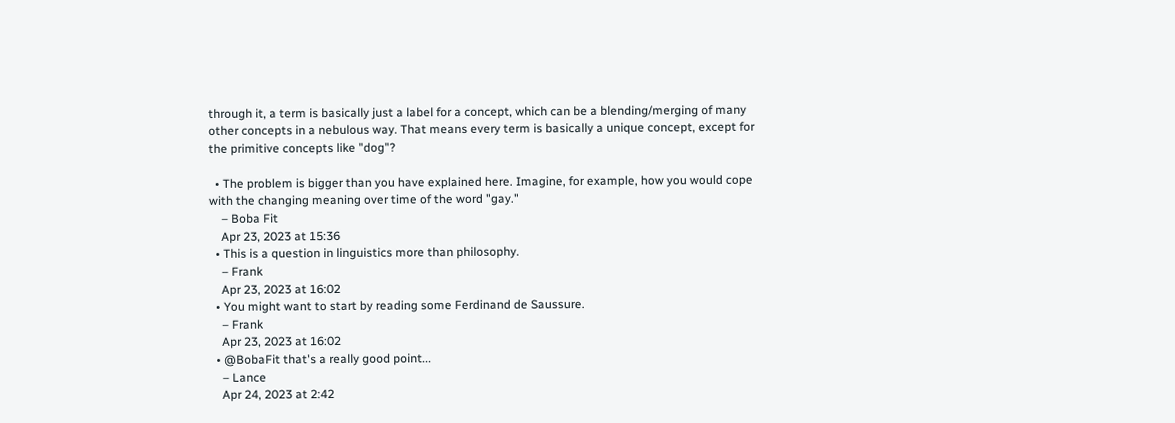through it, a term is basically just a label for a concept, which can be a blending/merging of many other concepts in a nebulous way. That means every term is basically a unique concept, except for the primitive concepts like "dog"?

  • The problem is bigger than you have explained here. Imagine, for example, how you would cope with the changing meaning over time of the word "gay."
    – Boba Fit
    Apr 23, 2023 at 15:36
  • This is a question in linguistics more than philosophy.
    – Frank
    Apr 23, 2023 at 16:02
  • You might want to start by reading some Ferdinand de Saussure.
    – Frank
    Apr 23, 2023 at 16:02
  • @BobaFit that's a really good point...
    – Lance
    Apr 24, 2023 at 2:42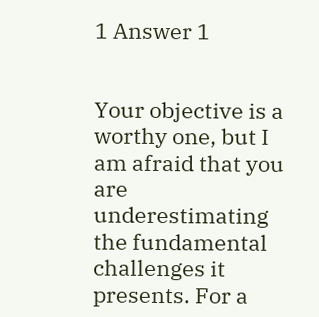1 Answer 1


Your objective is a worthy one, but I am afraid that you are underestimating the fundamental challenges it presents. For a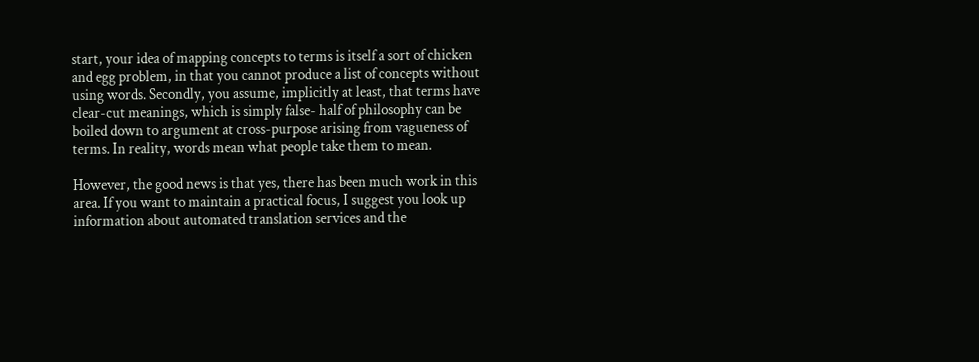start, your idea of mapping concepts to terms is itself a sort of chicken and egg problem, in that you cannot produce a list of concepts without using words. Secondly, you assume, implicitly at least, that terms have clear-cut meanings, which is simply false- half of philosophy can be boiled down to argument at cross-purpose arising from vagueness of terms. In reality, words mean what people take them to mean.

However, the good news is that yes, there has been much work in this area. If you want to maintain a practical focus, I suggest you look up information about automated translation services and the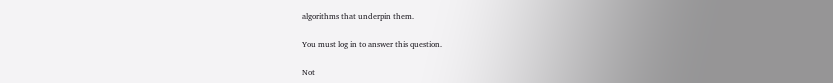algorithms that underpin them.

You must log in to answer this question.

Not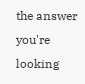the answer you're looking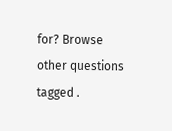for? Browse other questions tagged .